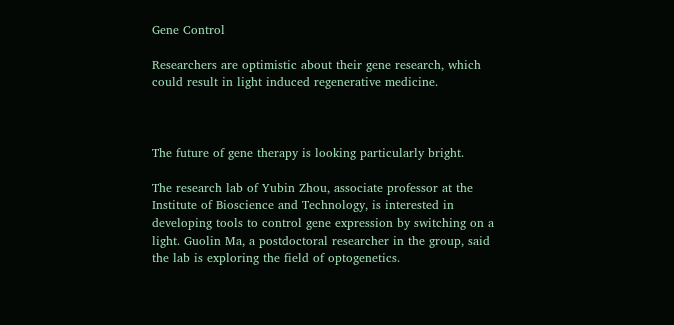Gene Control

Researchers are optimistic about their gene research, which could result in light induced regenerative medicine.



The future of gene therapy is looking particularly bright.

The research lab of Yubin Zhou, associate professor at the Institute of Bioscience and Technology, is interested in developing tools to control gene expression by switching on a light. Guolin Ma, a postdoctoral researcher in the group, said the lab is exploring the field of optogenetics.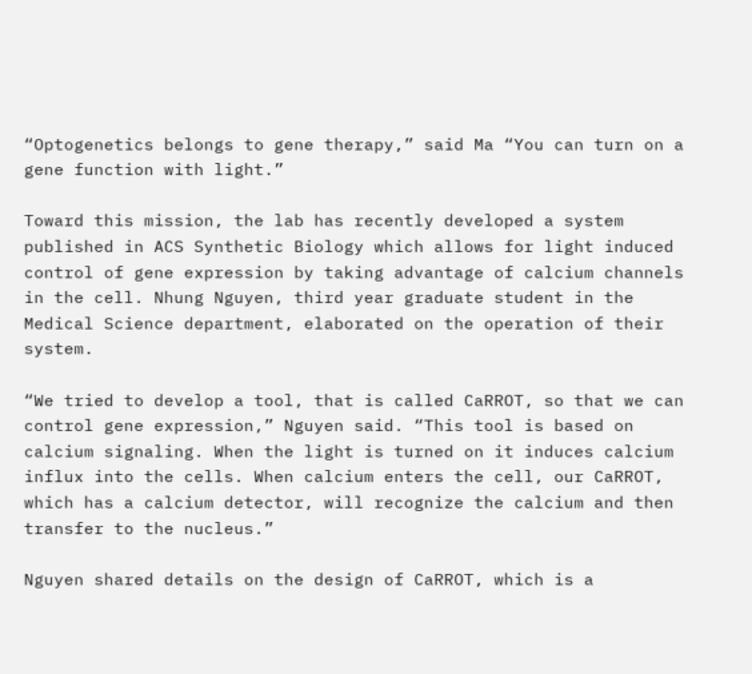“Optogenetics belongs to gene therapy,” said Ma “You can turn on a gene function with light.”

Toward this mission, the lab has recently developed a system published in ACS Synthetic Biology which allows for light induced control of gene expression by taking advantage of calcium channels in the cell. Nhung Nguyen, third year graduate student in the Medical Science department, elaborated on the operation of their system.

“We tried to develop a tool, that is called CaRROT, so that we can control gene expression,” Nguyen said. “This tool is based on calcium signaling. When the light is turned on it induces calcium influx into the cells. When calcium enters the cell, our CaRROT, which has a calcium detector, will recognize the calcium and then transfer to the nucleus.”

Nguyen shared details on the design of CaRROT, which is a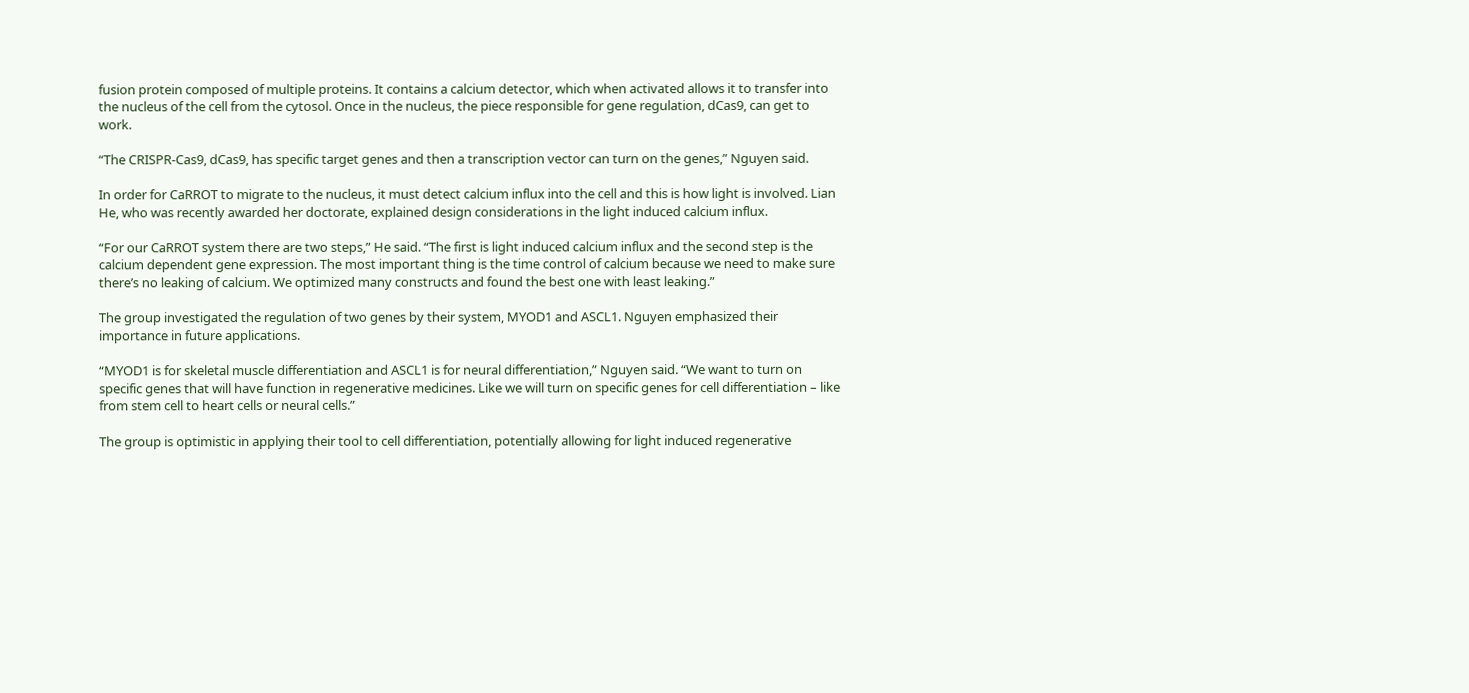fusion protein composed of multiple proteins. It contains a calcium detector, which when activated allows it to transfer into the nucleus of the cell from the cytosol. Once in the nucleus, the piece responsible for gene regulation, dCas9, can get to work.

“The CRISPR-Cas9, dCas9, has specific target genes and then a transcription vector can turn on the genes,” Nguyen said.

In order for CaRROT to migrate to the nucleus, it must detect calcium influx into the cell and this is how light is involved. Lian He, who was recently awarded her doctorate, explained design considerations in the light induced calcium influx.

“For our CaRROT system there are two steps,” He said. “The first is light induced calcium influx and the second step is the calcium dependent gene expression. The most important thing is the time control of calcium because we need to make sure there’s no leaking of calcium. We optimized many constructs and found the best one with least leaking.”

The group investigated the regulation of two genes by their system, MYOD1 and ASCL1. Nguyen emphasized their importance in future applications.

“MYOD1 is for skeletal muscle differentiation and ASCL1 is for neural differentiation,” Nguyen said. “We want to turn on specific genes that will have function in regenerative medicines. Like we will turn on specific genes for cell differentiation – like from stem cell to heart cells or neural cells.”

The group is optimistic in applying their tool to cell differentiation, potentially allowing for light induced regenerative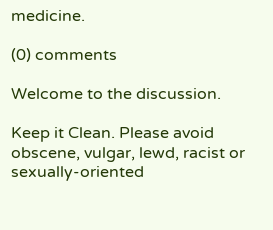medicine.

(0) comments

Welcome to the discussion.

Keep it Clean. Please avoid obscene, vulgar, lewd, racist or sexually-oriented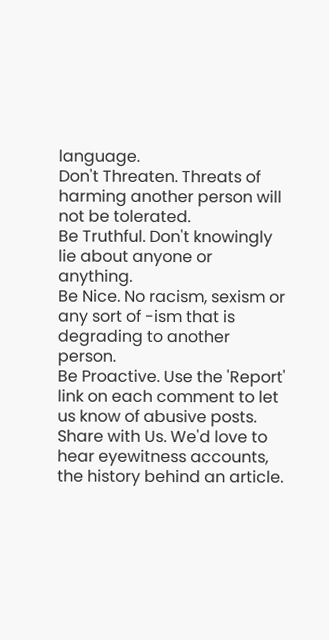language.
Don't Threaten. Threats of harming another person will not be tolerated.
Be Truthful. Don't knowingly lie about anyone or anything.
Be Nice. No racism, sexism or any sort of -ism that is degrading to another person.
Be Proactive. Use the 'Report' link on each comment to let us know of abusive posts.
Share with Us. We'd love to hear eyewitness accounts, the history behind an article.